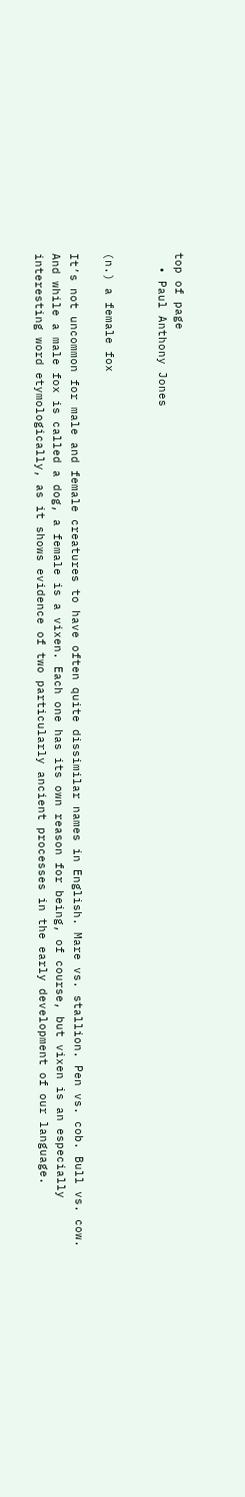top of page
  • Paul Anthony Jones


(n.) a female fox

It’s not uncommon for male and female creatures to have often quite dissimilar names in English. Mare vs. stallion. Pen vs. cob. Bull vs. cow. And while a male fox is called a dog, a female is a vixen. Each one has its own reason for being, of course, but vixen is an especially interesting word etymologically, as it shows evidence of two particularly ancient processes in the early development of our language.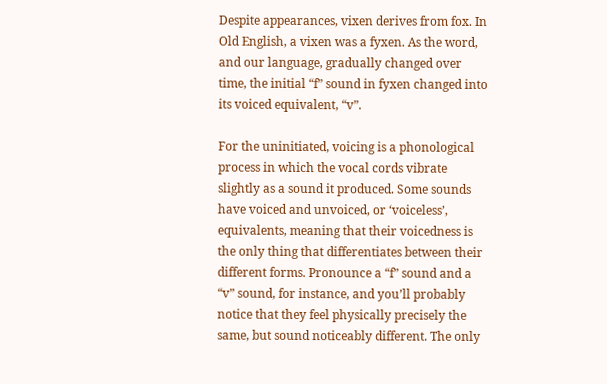Despite appearances, vixen derives from fox. In Old English, a vixen was a fyxen. As the word, and our language, gradually changed over time, the initial “f” sound in fyxen changed into its voiced equivalent, “v”.

For the uninitiated, voicing is a phonological process in which the vocal cords vibrate slightly as a sound it produced. Some sounds have voiced and unvoiced, or ‘voiceless’, equivalents, meaning that their voicedness is the only thing that differentiates between their different forms. Pronounce a “f” sound and a “v” sound, for instance, and you’ll probably notice that they feel physically precisely the same, but sound noticeably different. The only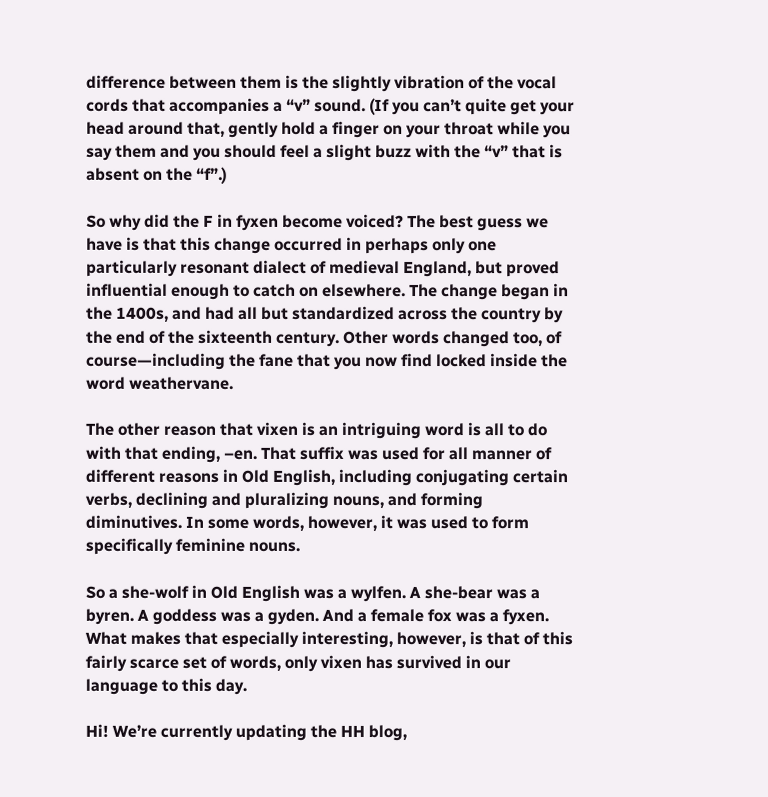difference between them is the slightly vibration of the vocal cords that accompanies a “v” sound. (If you can’t quite get your head around that, gently hold a finger on your throat while you say them and you should feel a slight buzz with the “v” that is absent on the “f”.)

So why did the F in fyxen become voiced? The best guess we have is that this change occurred in perhaps only one particularly resonant dialect of medieval England, but proved influential enough to catch on elsewhere. The change began in the 1400s, and had all but standardized across the country by the end of the sixteenth century. Other words changed too, of course—including the fane that you now find locked inside the word weathervane.

The other reason that vixen is an intriguing word is all to do with that ending, –en. That suffix was used for all manner of different reasons in Old English, including conjugating certain verbs, declining and pluralizing nouns, and forming diminutives. In some words, however, it was used to form specifically feminine nouns.

So a she-wolf in Old English was a wylfen. A she-bear was a byren. A goddess was a gyden. And a female fox was a fyxen. What makes that especially interesting, however, is that of this fairly scarce set of words, only vixen has survived in our language to this day.

Hi! We’re currently updating the HH blog,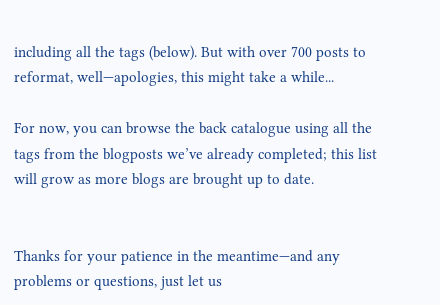including all the tags (below). But with over 700 posts to reformat, well—apologies, this might take a while...

For now, you can browse the back catalogue using all the tags from the blogposts we’ve already completed; this list will grow as more blogs are brought up to date.


Thanks for your patience in the meantime—and any problems or questions, just let us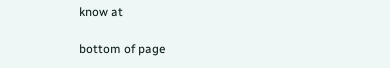know at

bottom of page